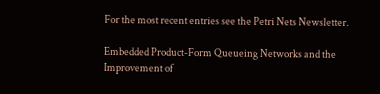For the most recent entries see the Petri Nets Newsletter.

Embedded Product-Form Queueing Networks and the Improvement of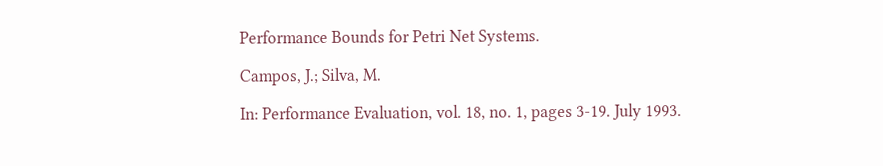Performance Bounds for Petri Net Systems.

Campos, J.; Silva, M.

In: Performance Evaluation, vol. 18, no. 1, pages 3-19. July 1993.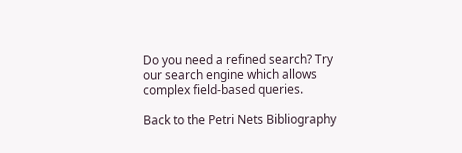Do you need a refined search? Try our search engine which allows complex field-based queries.

Back to the Petri Nets Bibliography